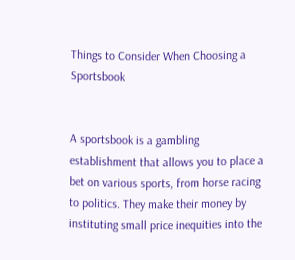Things to Consider When Choosing a Sportsbook


A sportsbook is a gambling establishment that allows you to place a bet on various sports, from horse racing to politics. They make their money by instituting small price inequities into the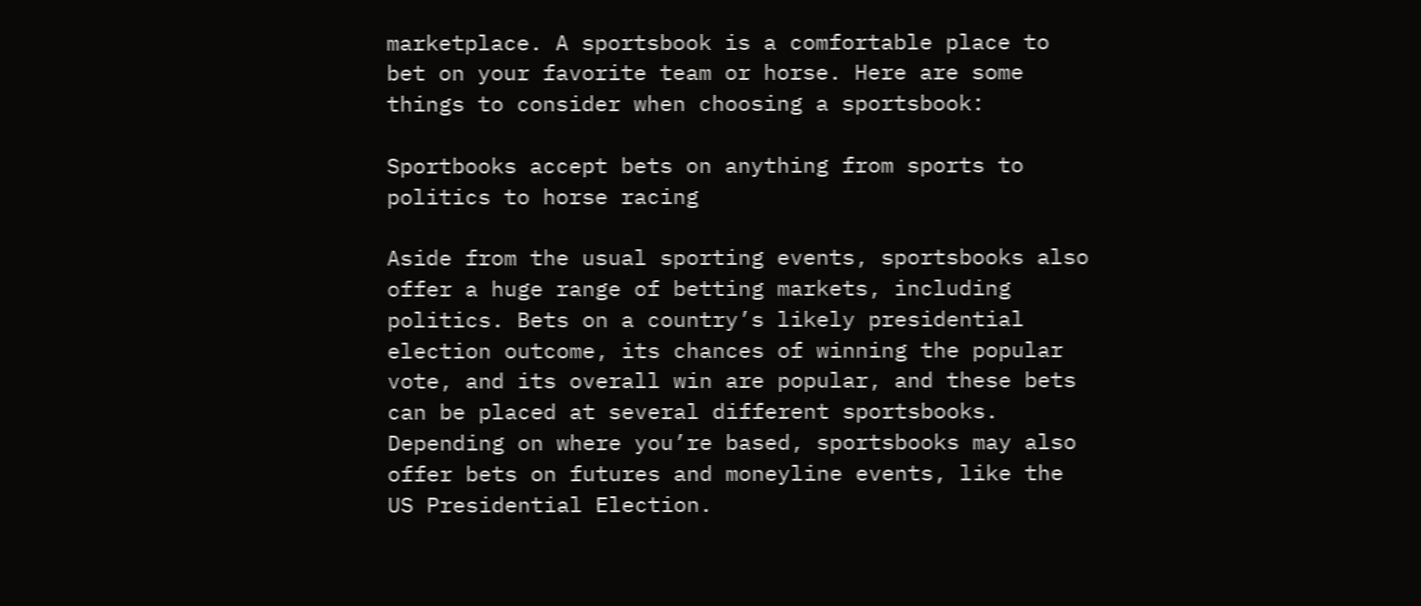marketplace. A sportsbook is a comfortable place to bet on your favorite team or horse. Here are some things to consider when choosing a sportsbook:

Sportbooks accept bets on anything from sports to politics to horse racing

Aside from the usual sporting events, sportsbooks also offer a huge range of betting markets, including politics. Bets on a country’s likely presidential election outcome, its chances of winning the popular vote, and its overall win are popular, and these bets can be placed at several different sportsbooks. Depending on where you’re based, sportsbooks may also offer bets on futures and moneyline events, like the US Presidential Election.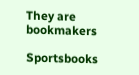They are bookmakers

Sportsbooks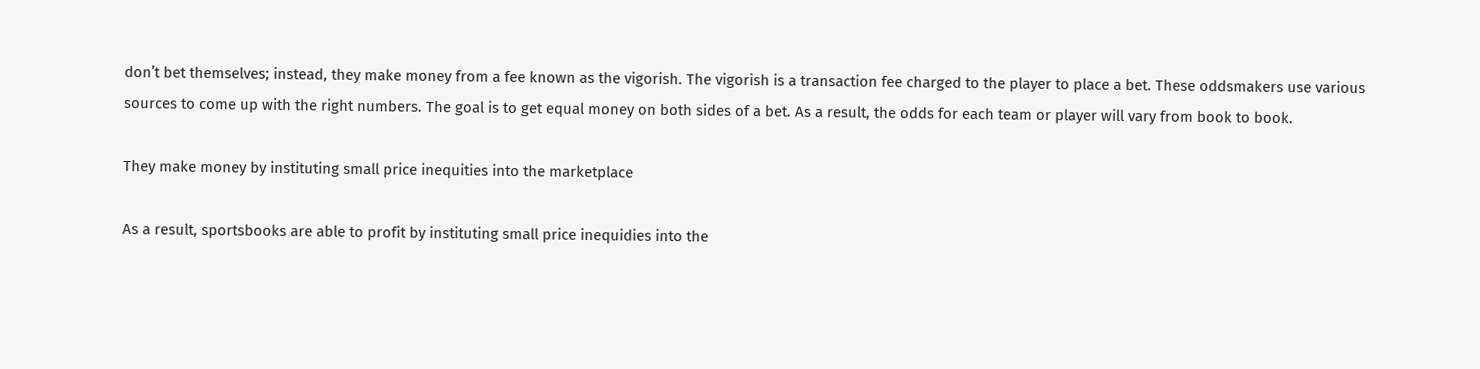don’t bet themselves; instead, they make money from a fee known as the vigorish. The vigorish is a transaction fee charged to the player to place a bet. These oddsmakers use various sources to come up with the right numbers. The goal is to get equal money on both sides of a bet. As a result, the odds for each team or player will vary from book to book.

They make money by instituting small price inequities into the marketplace

As a result, sportsbooks are able to profit by instituting small price inequidies into the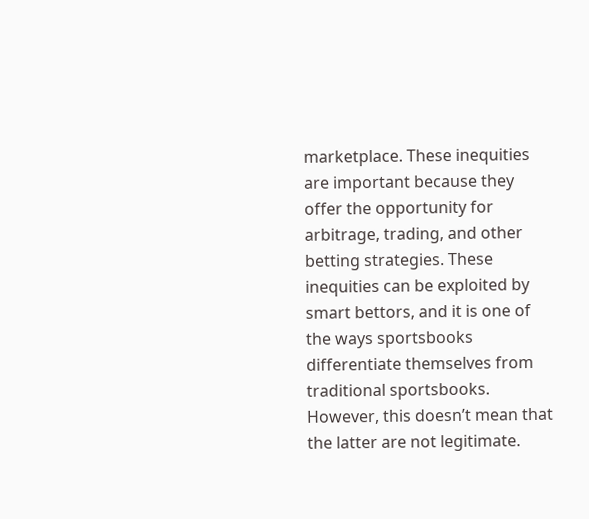marketplace. These inequities are important because they offer the opportunity for arbitrage, trading, and other betting strategies. These inequities can be exploited by smart bettors, and it is one of the ways sportsbooks differentiate themselves from traditional sportsbooks. However, this doesn’t mean that the latter are not legitimate.